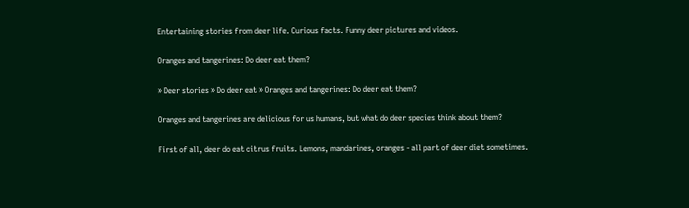Entertaining stories from deer life. Curious facts. Funny deer pictures and videos.

Oranges and tangerines: Do deer eat them?

» Deer stories » Do deer eat » Oranges and tangerines: Do deer eat them?

Oranges and tangerines are delicious for us humans, but what do deer species think about them?

First of all, deer do eat citrus fruits. Lemons, mandarines, oranges - all part of deer diet sometimes.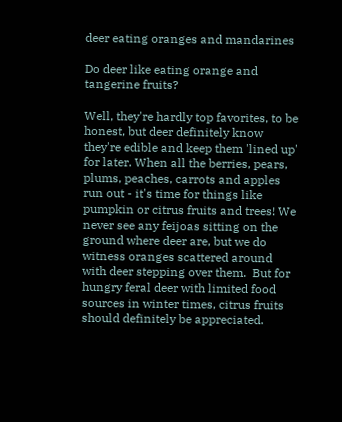deer eating oranges and mandarines

Do deer like eating orange and tangerine fruits?

Well, they're hardly top favorites, to be honest, but deer definitely know they're edible and keep them 'lined up' for later. When all the berries, pears, plums, peaches, carrots and apples run out - it's time for things like pumpkin or citrus fruits and trees! We never see any feijoas sitting on the ground where deer are, but we do witness oranges scattered around with deer stepping over them.  But for hungry feral deer with limited food sources in winter times, citrus fruits should definitely be appreciated.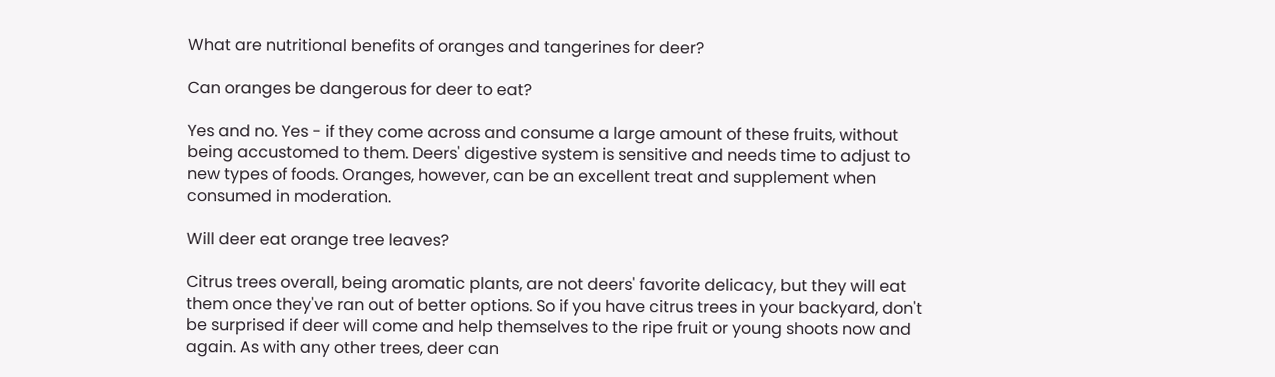What are nutritional benefits of oranges and tangerines for deer?

Can oranges be dangerous for deer to eat?

Yes and no. Yes - if they come across and consume a large amount of these fruits, without being accustomed to them. Deers' digestive system is sensitive and needs time to adjust to new types of foods. Oranges, however, can be an excellent treat and supplement when consumed in moderation.

Will deer eat orange tree leaves?

Citrus trees overall, being aromatic plants, are not deers' favorite delicacy, but they will eat them once they've ran out of better options. So if you have citrus trees in your backyard, don't be surprised if deer will come and help themselves to the ripe fruit or young shoots now and again. As with any other trees, deer can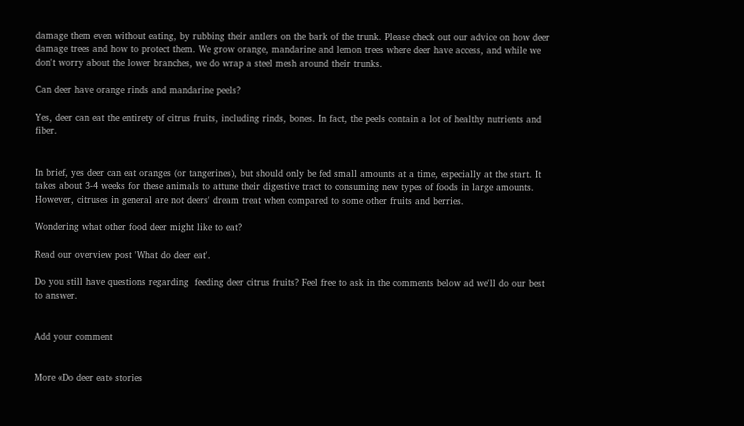damage them even without eating, by rubbing their antlers on the bark of the trunk. Please check out our advice on how deer damage trees and how to protect them. We grow orange, mandarine and lemon trees where deer have access, and while we don't worry about the lower branches, we do wrap a steel mesh around their trunks.

Can deer have orange rinds and mandarine peels?

Yes, deer can eat the entirety of citrus fruits, including rinds, bones. In fact, the peels contain a lot of healthy nutrients and fiber.


In brief, yes deer can eat oranges (or tangerines), but should only be fed small amounts at a time, especially at the start. It takes about 3-4 weeks for these animals to attune their digestive tract to consuming new types of foods in large amounts. However, citruses in general are not deers' dream treat when compared to some other fruits and berries.

Wondering what other food deer might like to eat?

Read our overview post 'What do deer eat'.

Do you still have questions regarding  feeding deer citrus fruits? Feel free to ask in the comments below ad we'll do our best to answer.


Add your comment


More «Do deer eat» stories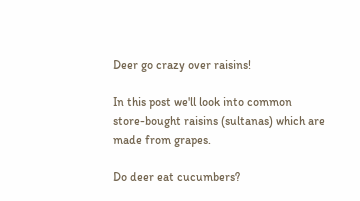Deer go crazy over raisins!

In this post we'll look into common store-bought raisins (sultanas) which are made from grapes.

Do deer eat cucumbers?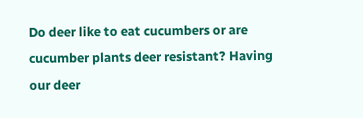Do deer like to eat cucumbers or are cucumber plants deer resistant? Having our deer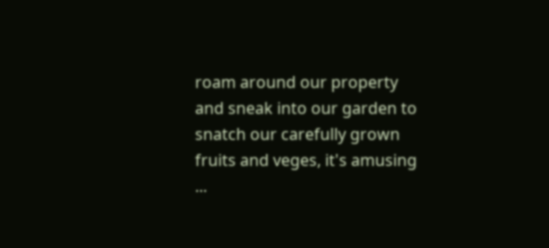roam around our property and sneak into our garden to snatch our carefully grown fruits and veges, it's amusing ...